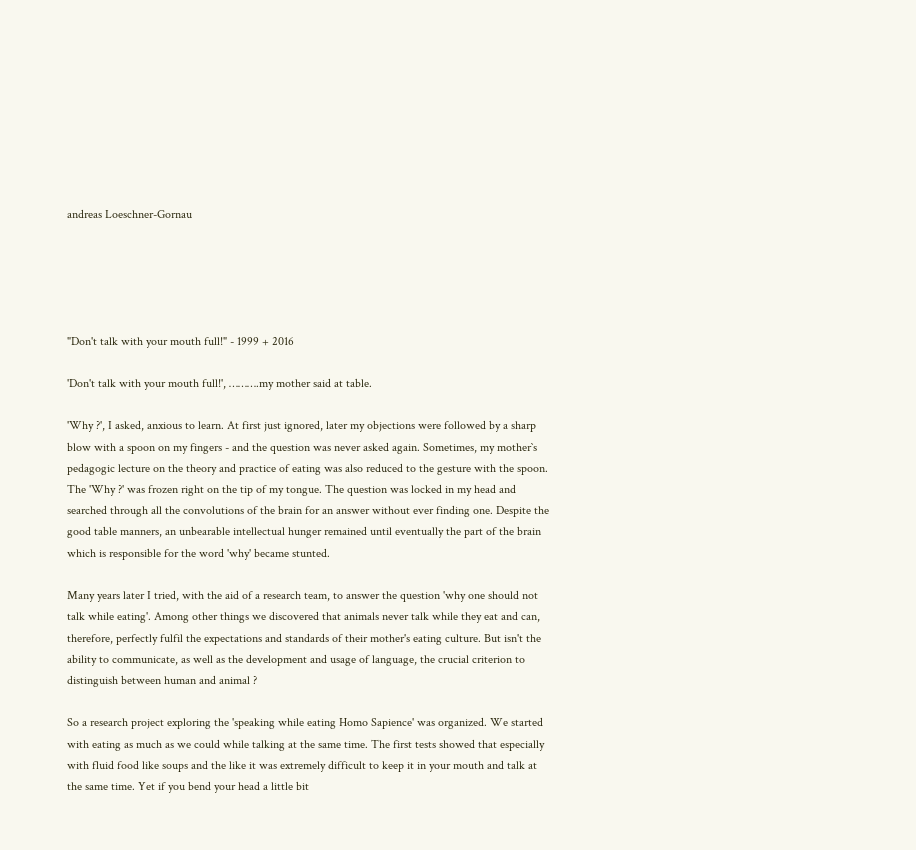andreas Loeschner-Gornau





"Don't talk with your mouth full!" - 1999 + 2016

'Don't talk with your mouth full!', ……….my mother said at table.

'Why ?', I asked, anxious to learn. At first just ignored, later my objections were followed by a sharp blow with a spoon on my fingers - and the question was never asked again. Sometimes, my mother`s pedagogic lecture on the theory and practice of eating was also reduced to the gesture with the spoon. The 'Why ?' was frozen right on the tip of my tongue. The question was locked in my head and searched through all the convolutions of the brain for an answer without ever finding one. Despite the good table manners, an unbearable intellectual hunger remained until eventually the part of the brain which is responsible for the word 'why' became stunted.

Many years later I tried, with the aid of a research team, to answer the question 'why one should not talk while eating'. Among other things we discovered that animals never talk while they eat and can, therefore, perfectly fulfil the expectations and standards of their mother's eating culture. But isn't the ability to communicate, as well as the development and usage of language, the crucial criterion to distinguish between human and animal ?

So a research project exploring the 'speaking while eating Homo Sapience' was organized. We started with eating as much as we could while talking at the same time. The first tests showed that especially with fluid food like soups and the like it was extremely difficult to keep it in your mouth and talk at the same time. Yet if you bend your head a little bit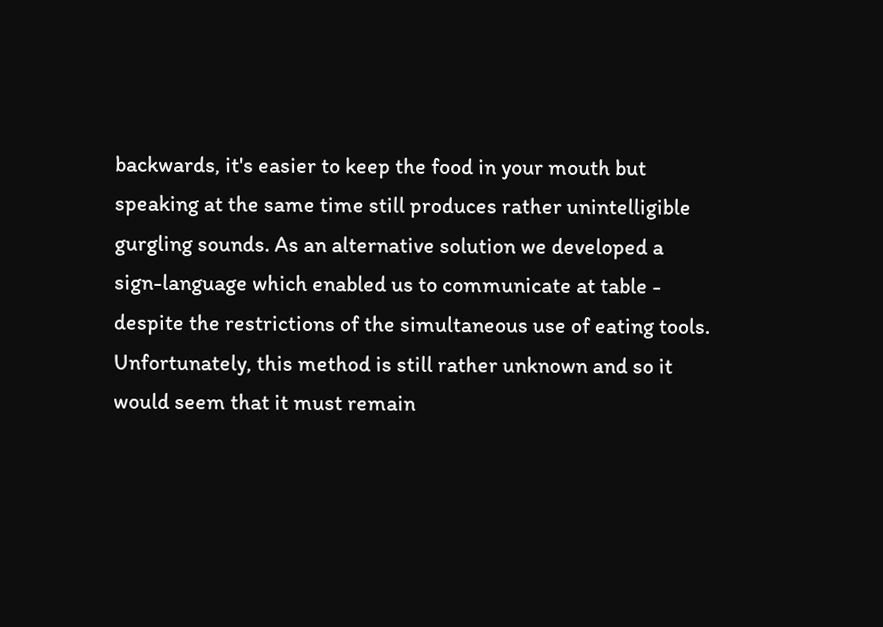backwards, it's easier to keep the food in your mouth but speaking at the same time still produces rather unintelligible gurgling sounds. As an alternative solution we developed a sign-language which enabled us to communicate at table - despite the restrictions of the simultaneous use of eating tools. Unfortunately, this method is still rather unknown and so it would seem that it must remain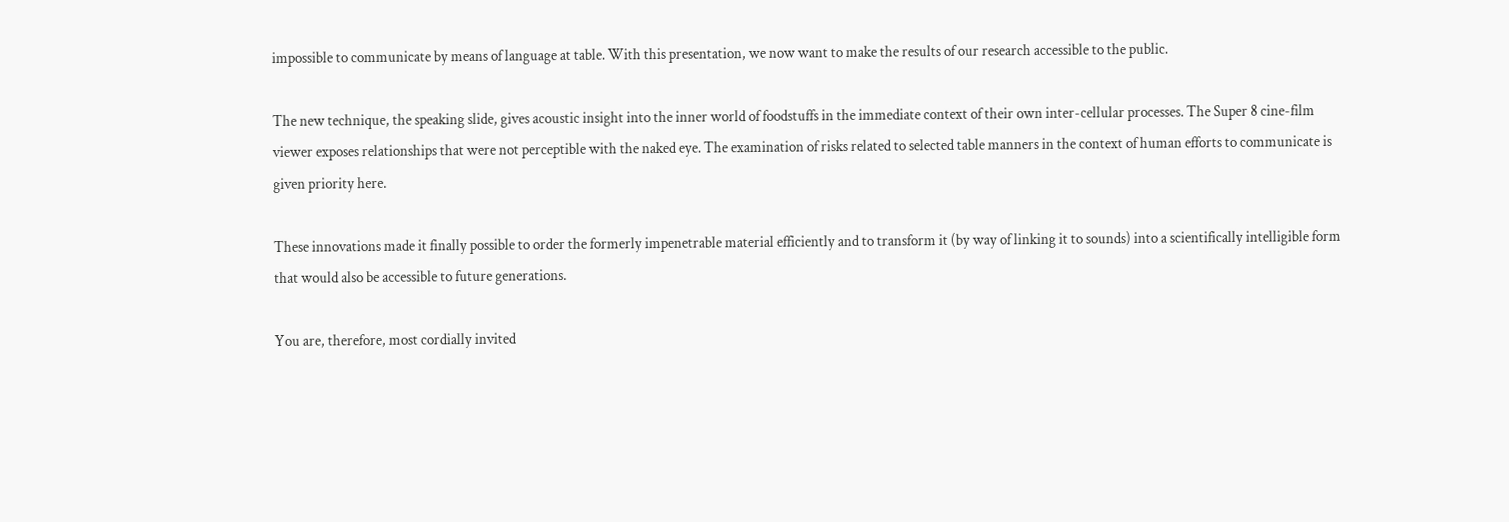impossible to communicate by means of language at table. With this presentation, we now want to make the results of our research accessible to the public.

The new technique, the speaking slide, gives acoustic insight into the inner world of foodstuffs in the immediate context of their own inter-cellular processes. The Super 8 cine-film viewer exposes relationships that were not perceptible with the naked eye. The examination of risks related to selected table manners in the context of human efforts to communicate is given priority here.

These innovations made it finally possible to order the formerly impenetrable material efficiently and to transform it (by way of linking it to sounds) into a scientifically intelligible form that would also be accessible to future generations.

You are, therefore, most cordially invited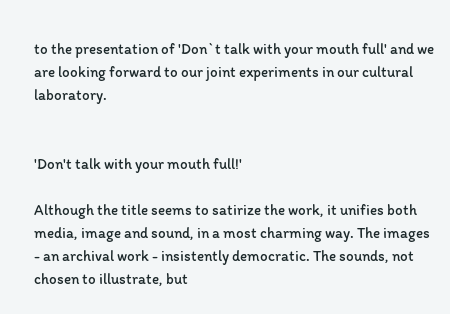to the presentation of 'Don`t talk with your mouth full' and we are looking forward to our joint experiments in our cultural laboratory.


'Don't talk with your mouth full!'

Although the title seems to satirize the work, it unifies both media, image and sound, in a most charming way. The images - an archival work - insistently democratic. The sounds, not chosen to illustrate, but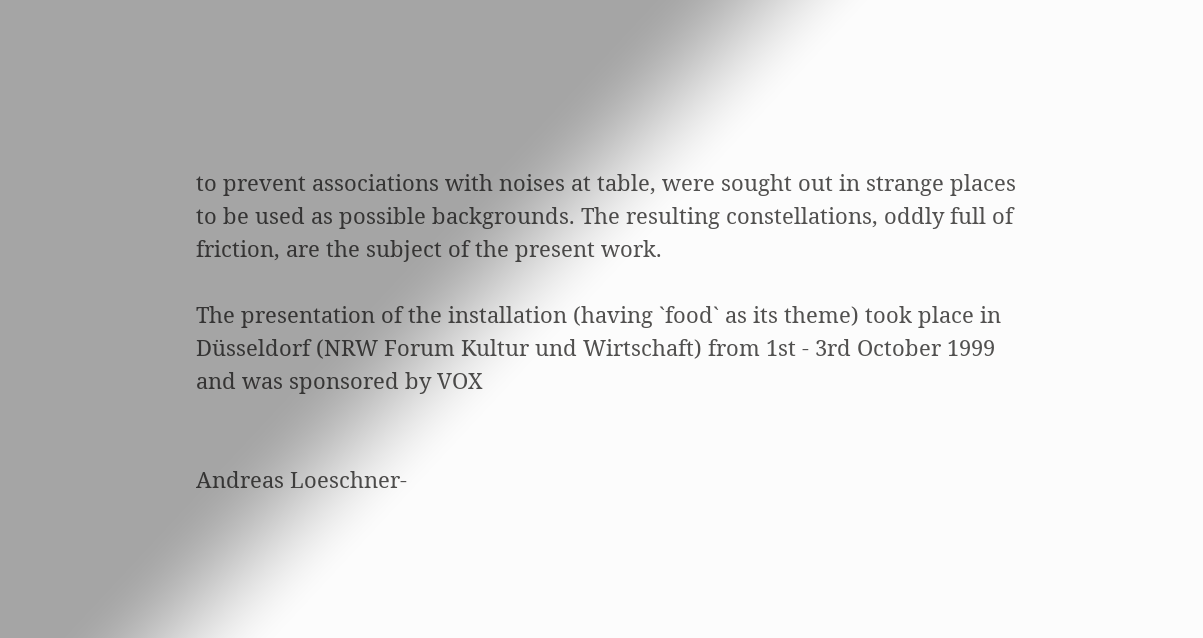to prevent associations with noises at table, were sought out in strange places to be used as possible backgrounds. The resulting constellations, oddly full of friction, are the subject of the present work.

The presentation of the installation (having `food` as its theme) took place in Düsseldorf (NRW Forum Kultur und Wirtschaft) from 1st - 3rd October 1999 and was sponsored by VOX


Andreas Loeschner-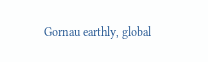Gornau earthly, global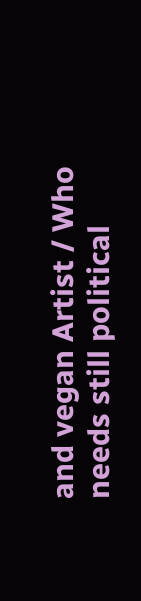and vegan Artist / Who needs still political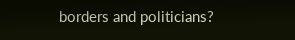borders and politicians?